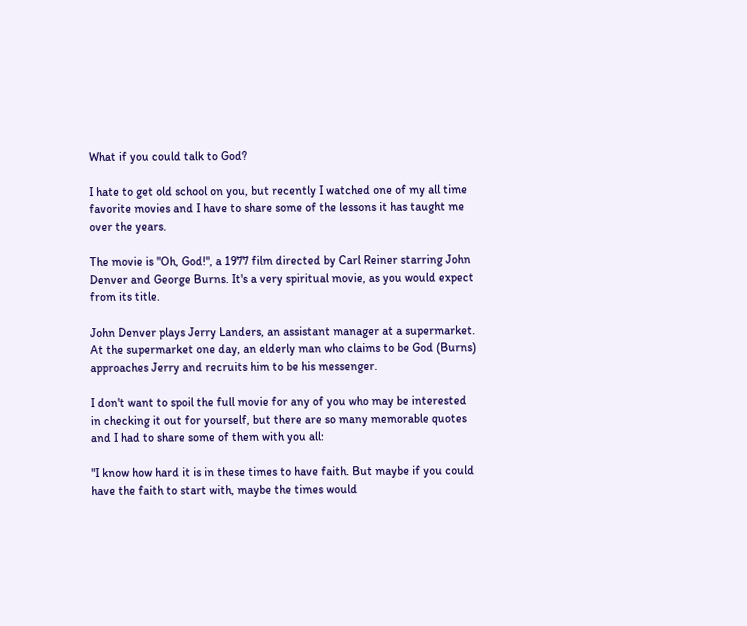What if you could talk to God?

I hate to get old school on you, but recently I watched one of my all time favorite movies and I have to share some of the lessons it has taught me over the years.

The movie is "Oh, God!", a 1977 film directed by Carl Reiner starring John Denver and George Burns. It's a very spiritual movie, as you would expect from its title.

John Denver plays Jerry Landers, an assistant manager at a supermarket. At the supermarket one day, an elderly man who claims to be God (Burns) approaches Jerry and recruits him to be his messenger.

I don't want to spoil the full movie for any of you who may be interested in checking it out for yourself, but there are so many memorable quotes and I had to share some of them with you all:

"I know how hard it is in these times to have faith. But maybe if you could have the faith to start with, maybe the times would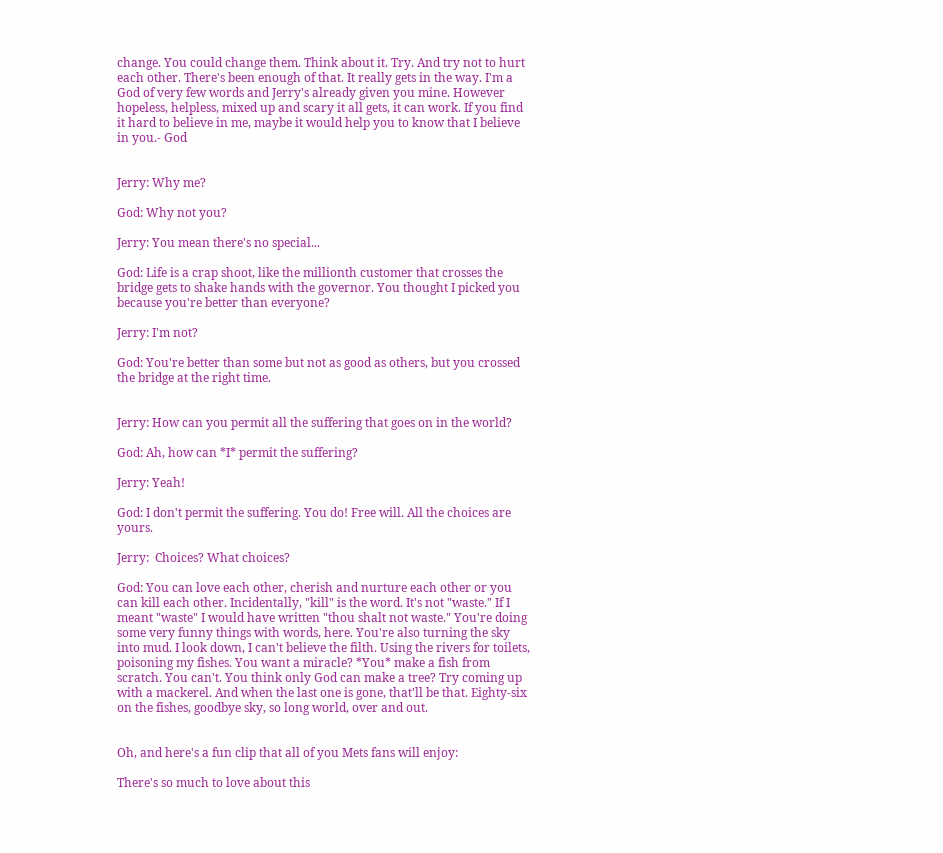change. You could change them. Think about it. Try. And try not to hurt each other. There's been enough of that. It really gets in the way. I'm a God of very few words and Jerry's already given you mine. However hopeless, helpless, mixed up and scary it all gets, it can work. If you find it hard to believe in me, maybe it would help you to know that I believe in you.- God


Jerry: Why me?

God: Why not you?

Jerry: You mean there's no special...

God: Life is a crap shoot, like the millionth customer that crosses the bridge gets to shake hands with the governor. You thought I picked you because you're better than everyone?

Jerry: I'm not?

God: You're better than some but not as good as others, but you crossed the bridge at the right time.


Jerry: How can you permit all the suffering that goes on in the world?

God: Ah, how can *I* permit the suffering?

Jerry: Yeah!

God: I don't permit the suffering. You do! Free will. All the choices are yours.

Jerry:  Choices? What choices?

God: You can love each other, cherish and nurture each other or you can kill each other. Incidentally, "kill" is the word. It's not "waste." If I meant "waste" I would have written "thou shalt not waste." You're doing some very funny things with words, here. You're also turning the sky into mud. I look down, I can't believe the filth. Using the rivers for toilets, poisoning my fishes. You want a miracle? *You* make a fish from scratch. You can't. You think only God can make a tree? Try coming up with a mackerel. And when the last one is gone, that'll be that. Eighty-six on the fishes, goodbye sky, so long world, over and out.


Oh, and here's a fun clip that all of you Mets fans will enjoy:

There's so much to love about this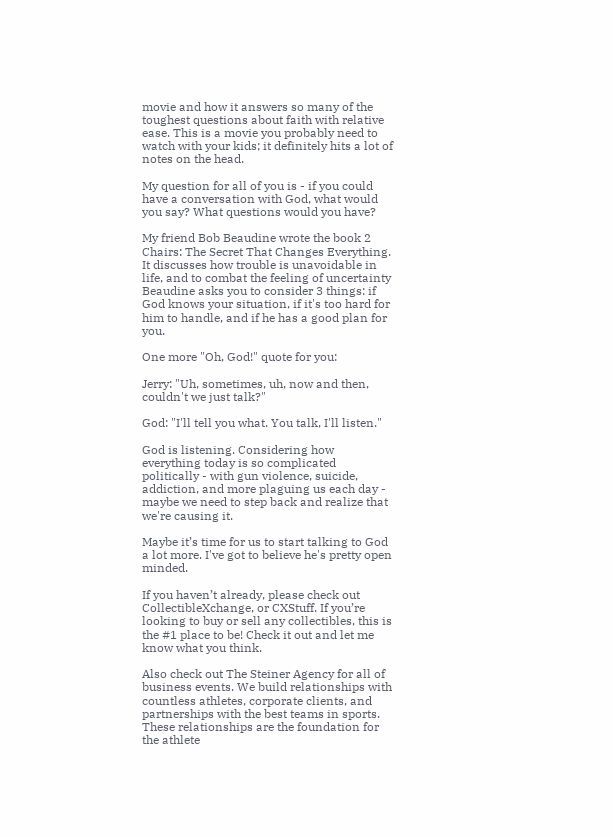movie and how it answers so many of the toughest questions about faith with relative ease. This is a movie you probably need to watch with your kids; it definitely hits a lot of notes on the head.

My question for all of you is - if you could have a conversation with God, what would you say? What questions would you have?

My friend Bob Beaudine wrote the book 2 Chairs: The Secret That Changes Everything. It discusses how trouble is unavoidable in life, and to combat the feeling of uncertainty Beaudine asks you to consider 3 things: if God knows your situation, if it's too hard for him to handle, and if he has a good plan for you.

One more "Oh, God!" quote for you:

Jerry: "Uh, sometimes, uh, now and then, couldn't we just talk?"

God: "I'll tell you what. You talk, I'll listen."

God is listening. Considering how everything today is so complicated politically - with gun violence, suicide, addiction, and more plaguing us each day - maybe we need to step back and realize that we're causing it.

Maybe it’s time for us to start talking to God a lot more. I've got to believe he's pretty open minded.

If you haven’t already, please check out CollectibleXchange, or CXStuff. If you’re looking to buy or sell any collectibles, this is the #1 place to be! Check it out and let me know what you think.

Also check out The Steiner Agency for all of business events. We build relationships with countless athletes, corporate clients, and partnerships with the best teams in sports. These relationships are the foundation for the athlete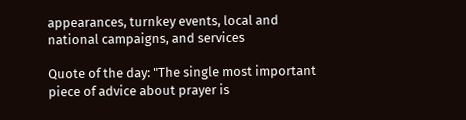appearances, turnkey events, local and national campaigns, and services

Quote of the day: "The single most important piece of advice about prayer is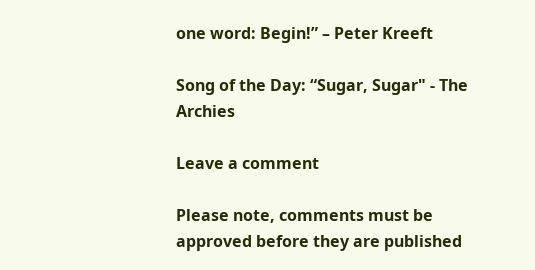one word: Begin!” – Peter Kreeft

Song of the Day: “Sugar, Sugar" - The Archies

Leave a comment

Please note, comments must be approved before they are published